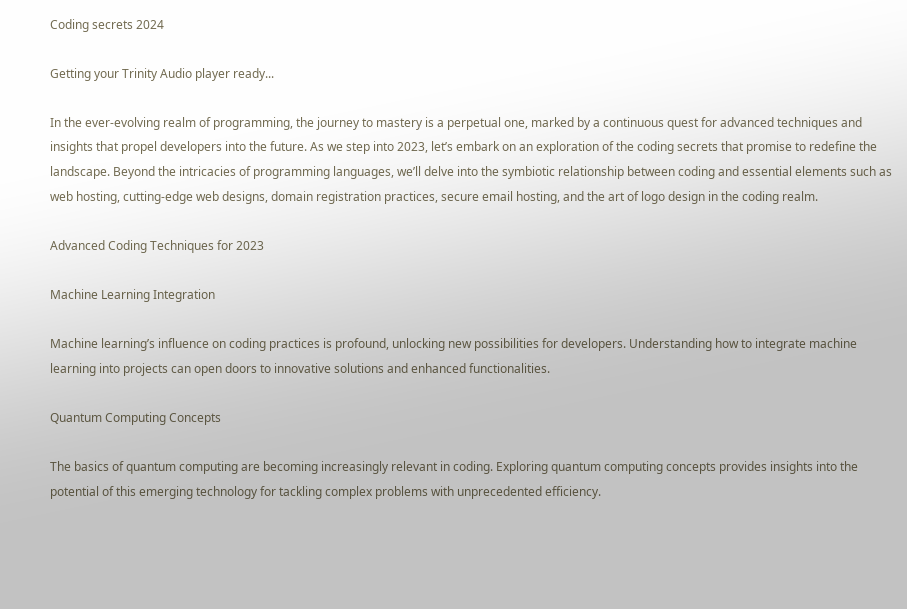Coding secrets 2024

Getting your Trinity Audio player ready...

In the ever-evolving realm of programming, the journey to mastery is a perpetual one, marked by a continuous quest for advanced techniques and insights that propel developers into the future. As we step into 2023, let’s embark on an exploration of the coding secrets that promise to redefine the landscape. Beyond the intricacies of programming languages, we’ll delve into the symbiotic relationship between coding and essential elements such as web hosting, cutting-edge web designs, domain registration practices, secure email hosting, and the art of logo design in the coding realm.

Advanced Coding Techniques for 2023

Machine Learning Integration

Machine learning’s influence on coding practices is profound, unlocking new possibilities for developers. Understanding how to integrate machine learning into projects can open doors to innovative solutions and enhanced functionalities.

Quantum Computing Concepts

The basics of quantum computing are becoming increasingly relevant in coding. Exploring quantum computing concepts provides insights into the potential of this emerging technology for tackling complex problems with unprecedented efficiency.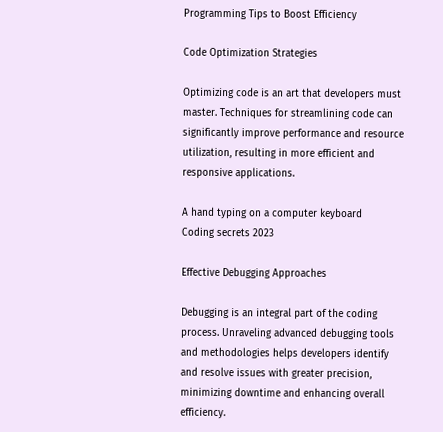Programming Tips to Boost Efficiency

Code Optimization Strategies

Optimizing code is an art that developers must master. Techniques for streamlining code can significantly improve performance and resource utilization, resulting in more efficient and responsive applications.

A hand typing on a computer keyboard
Coding secrets 2023

Effective Debugging Approaches

Debugging is an integral part of the coding process. Unraveling advanced debugging tools and methodologies helps developers identify and resolve issues with greater precision, minimizing downtime and enhancing overall efficiency.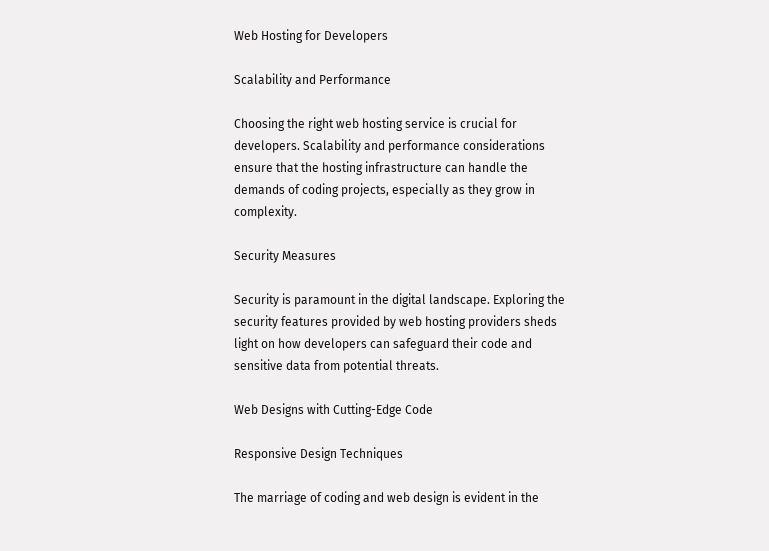Web Hosting for Developers

Scalability and Performance

Choosing the right web hosting service is crucial for developers. Scalability and performance considerations ensure that the hosting infrastructure can handle the demands of coding projects, especially as they grow in complexity.

Security Measures

Security is paramount in the digital landscape. Exploring the security features provided by web hosting providers sheds light on how developers can safeguard their code and sensitive data from potential threats.

Web Designs with Cutting-Edge Code

Responsive Design Techniques

The marriage of coding and web design is evident in the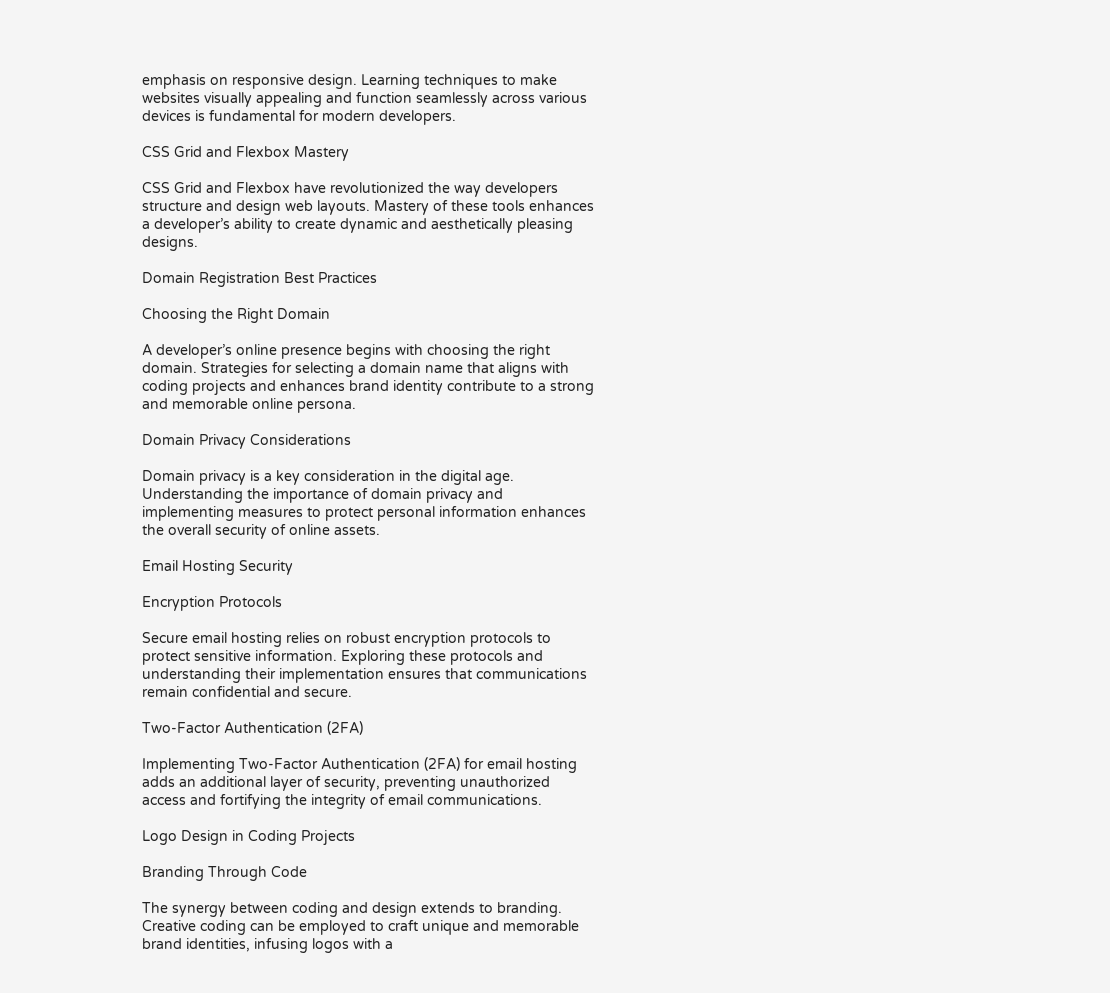emphasis on responsive design. Learning techniques to make websites visually appealing and function seamlessly across various devices is fundamental for modern developers.

CSS Grid and Flexbox Mastery

CSS Grid and Flexbox have revolutionized the way developers structure and design web layouts. Mastery of these tools enhances a developer’s ability to create dynamic and aesthetically pleasing designs.

Domain Registration Best Practices

Choosing the Right Domain

A developer’s online presence begins with choosing the right domain. Strategies for selecting a domain name that aligns with coding projects and enhances brand identity contribute to a strong and memorable online persona.

Domain Privacy Considerations

Domain privacy is a key consideration in the digital age. Understanding the importance of domain privacy and implementing measures to protect personal information enhances the overall security of online assets.

Email Hosting Security

Encryption Protocols

Secure email hosting relies on robust encryption protocols to protect sensitive information. Exploring these protocols and understanding their implementation ensures that communications remain confidential and secure.

Two-Factor Authentication (2FA)

Implementing Two-Factor Authentication (2FA) for email hosting adds an additional layer of security, preventing unauthorized access and fortifying the integrity of email communications.

Logo Design in Coding Projects

Branding Through Code

The synergy between coding and design extends to branding. Creative coding can be employed to craft unique and memorable brand identities, infusing logos with a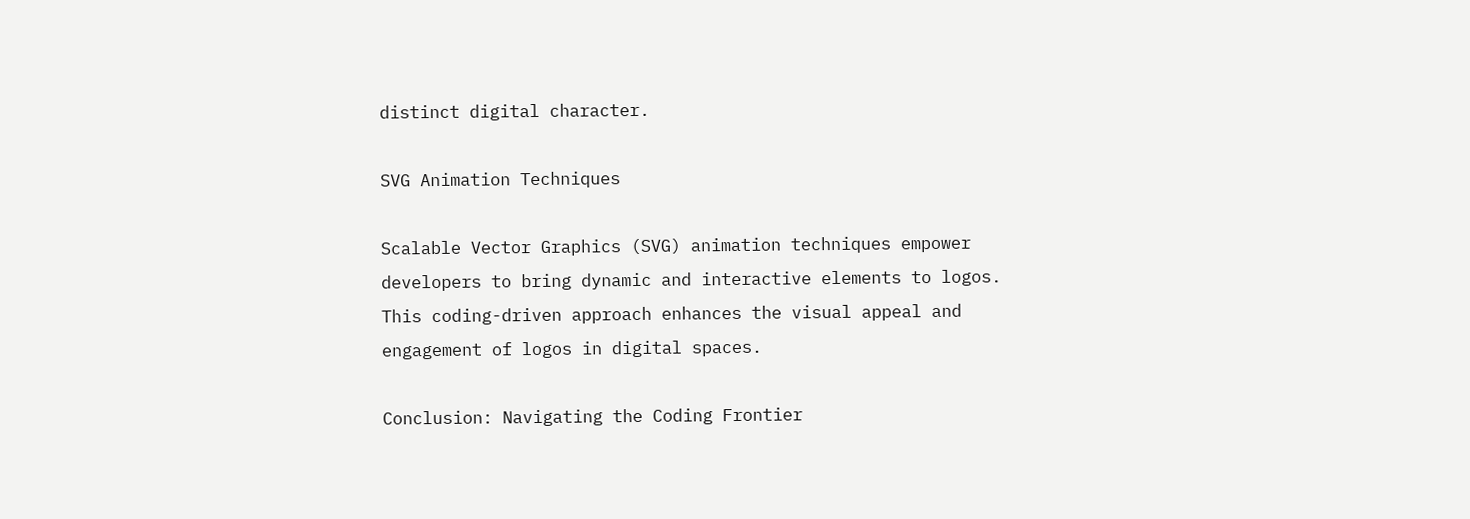distinct digital character.

SVG Animation Techniques

Scalable Vector Graphics (SVG) animation techniques empower developers to bring dynamic and interactive elements to logos. This coding-driven approach enhances the visual appeal and engagement of logos in digital spaces.

Conclusion: Navigating the Coding Frontier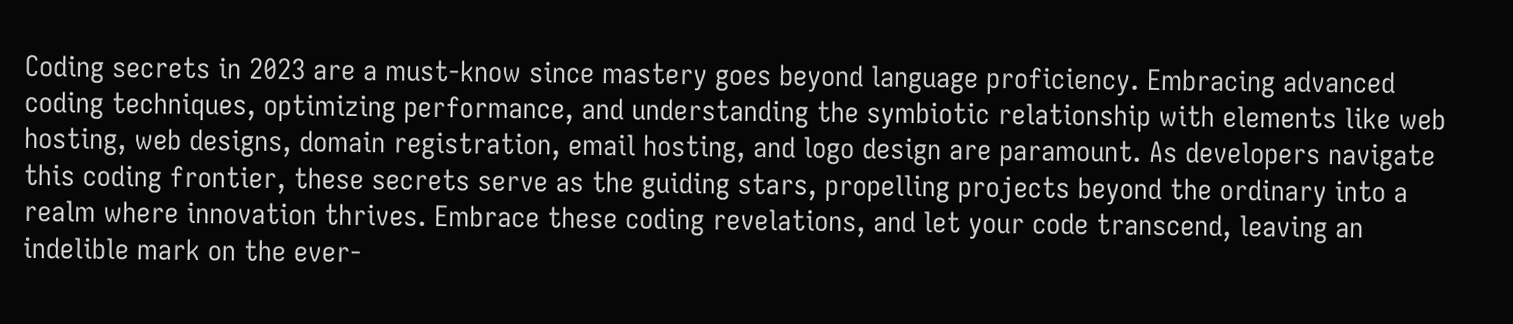Coding secrets in 2023 are a must-know since mastery goes beyond language proficiency. Embracing advanced coding techniques, optimizing performance, and understanding the symbiotic relationship with elements like web hosting, web designs, domain registration, email hosting, and logo design are paramount. As developers navigate this coding frontier, these secrets serve as the guiding stars, propelling projects beyond the ordinary into a realm where innovation thrives. Embrace these coding revelations, and let your code transcend, leaving an indelible mark on the ever-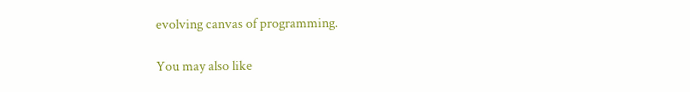evolving canvas of programming.

You may also like